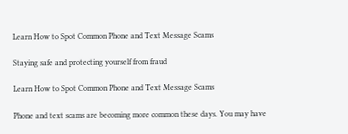Learn How to Spot Common Phone and Text Message Scams

Staying safe and protecting yourself from fraud

Learn How to Spot Common Phone and Text Message Scams

Phone and text scams are becoming more common these days. You may have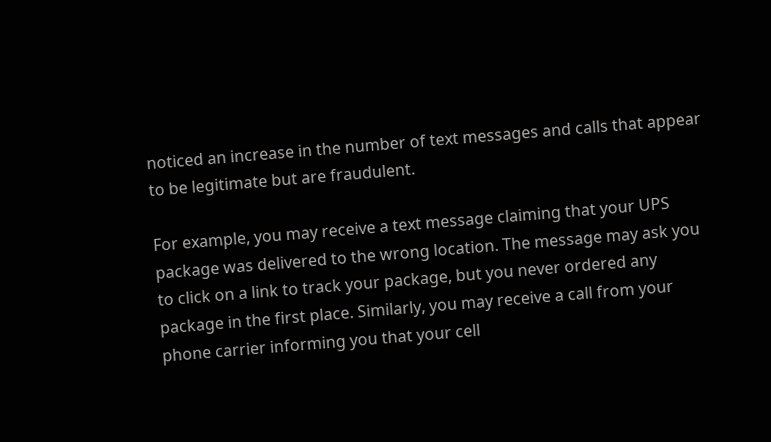noticed an increase in the number of text messages and calls that appear to be legitimate but are fraudulent.

For example, you may receive a text message claiming that your UPS package was delivered to the wrong location. The message may ask you to click on a link to track your package, but you never ordered any package in the first place. Similarly, you may receive a call from your phone carrier informing you that your cell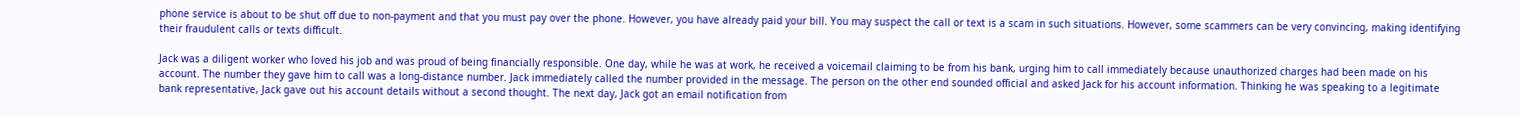phone service is about to be shut off due to non-payment and that you must pay over the phone. However, you have already paid your bill. You may suspect the call or text is a scam in such situations. However, some scammers can be very convincing, making identifying their fraudulent calls or texts difficult.

Jack was a diligent worker who loved his job and was proud of being financially responsible. One day, while he was at work, he received a voicemail claiming to be from his bank, urging him to call immediately because unauthorized charges had been made on his account. The number they gave him to call was a long-distance number. Jack immediately called the number provided in the message. The person on the other end sounded official and asked Jack for his account information. Thinking he was speaking to a legitimate bank representative, Jack gave out his account details without a second thought. The next day, Jack got an email notification from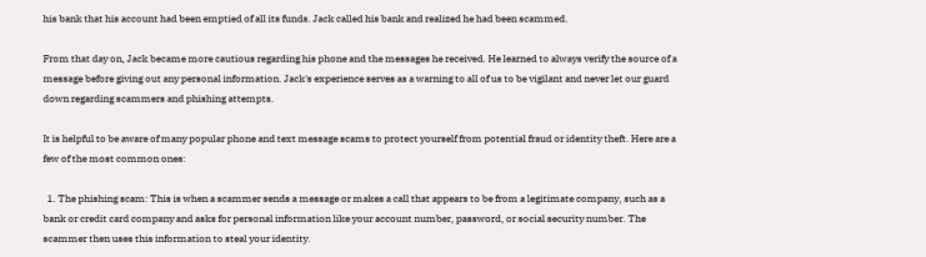his bank that his account had been emptied of all its funds. Jack called his bank and realized he had been scammed.

From that day on, Jack became more cautious regarding his phone and the messages he received. He learned to always verify the source of a message before giving out any personal information. Jack's experience serves as a warning to all of us to be vigilant and never let our guard down regarding scammers and phishing attempts.

It is helpful to be aware of many popular phone and text message scams to protect yourself from potential fraud or identity theft. Here are a few of the most common ones:

  1. The phishing scam: This is when a scammer sends a message or makes a call that appears to be from a legitimate company, such as a bank or credit card company and asks for personal information like your account number, password, or social security number. The scammer then uses this information to steal your identity.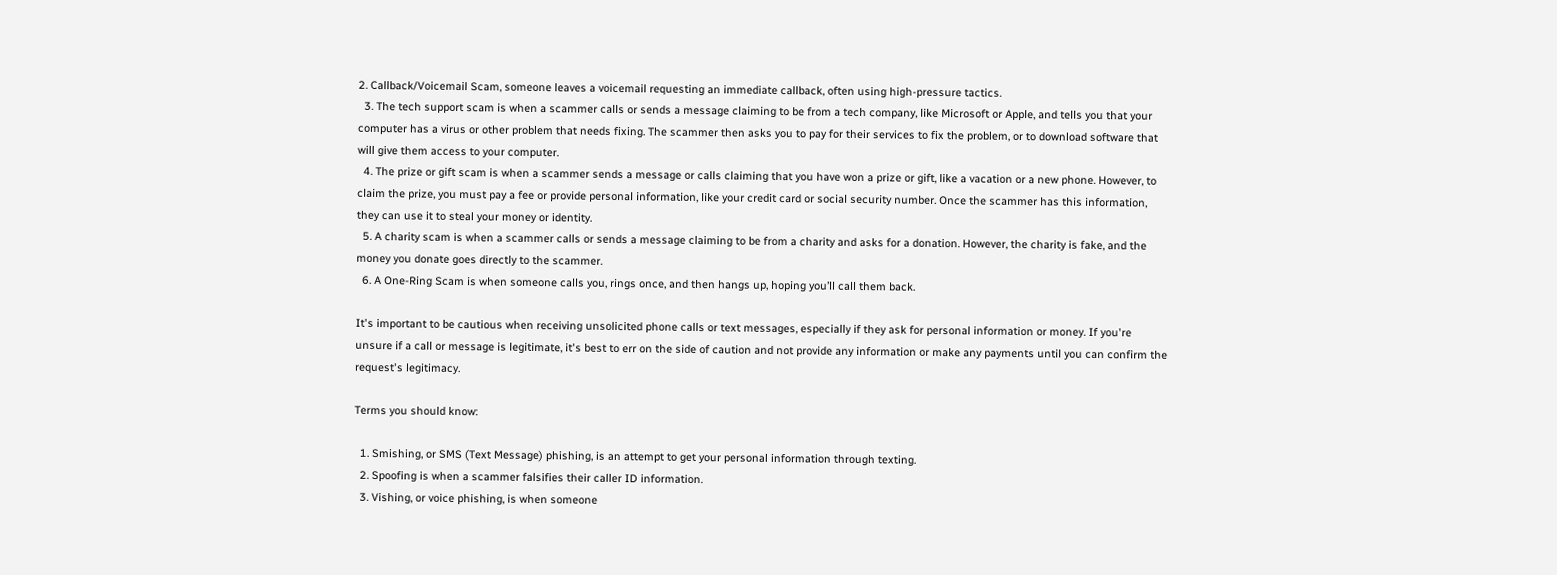2. Callback/Voicemail Scam, someone leaves a voicemail requesting an immediate callback, often using high-pressure tactics.
  3. The tech support scam is when a scammer calls or sends a message claiming to be from a tech company, like Microsoft or Apple, and tells you that your computer has a virus or other problem that needs fixing. The scammer then asks you to pay for their services to fix the problem, or to download software that will give them access to your computer.
  4. The prize or gift scam is when a scammer sends a message or calls claiming that you have won a prize or gift, like a vacation or a new phone. However, to claim the prize, you must pay a fee or provide personal information, like your credit card or social security number. Once the scammer has this information, they can use it to steal your money or identity.
  5. A charity scam is when a scammer calls or sends a message claiming to be from a charity and asks for a donation. However, the charity is fake, and the money you donate goes directly to the scammer.
  6. A One-Ring Scam is when someone calls you, rings once, and then hangs up, hoping you’ll call them back.

It's important to be cautious when receiving unsolicited phone calls or text messages, especially if they ask for personal information or money. If you're unsure if a call or message is legitimate, it's best to err on the side of caution and not provide any information or make any payments until you can confirm the request's legitimacy.

Terms you should know:

  1. Smishing, or SMS (Text Message) phishing, is an attempt to get your personal information through texting.
  2. Spoofing is when a scammer falsifies their caller ID information.
  3. Vishing, or voice phishing, is when someone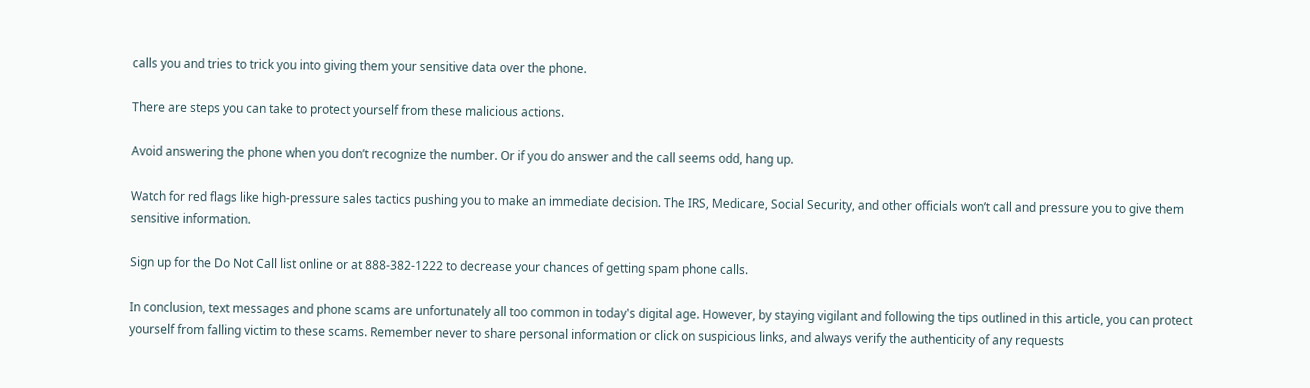calls you and tries to trick you into giving them your sensitive data over the phone.

There are steps you can take to protect yourself from these malicious actions.

Avoid answering the phone when you don’t recognize the number. Or if you do answer and the call seems odd, hang up.

Watch for red flags like high-pressure sales tactics pushing you to make an immediate decision. The IRS, Medicare, Social Security, and other officials won’t call and pressure you to give them sensitive information.

Sign up for the Do Not Call list online or at 888-382-1222 to decrease your chances of getting spam phone calls.

In conclusion, text messages and phone scams are unfortunately all too common in today's digital age. However, by staying vigilant and following the tips outlined in this article, you can protect yourself from falling victim to these scams. Remember never to share personal information or click on suspicious links, and always verify the authenticity of any requests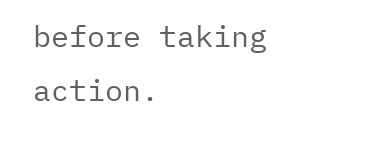before taking action.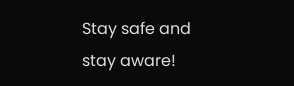Stay safe and stay aware!